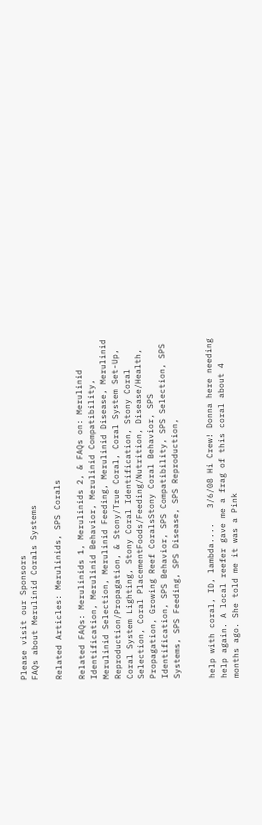Please visit our Sponsors
FAQs about Merulinid Corals Systems

Related Articles: Merulinids, SPS Corals

Related FAQs: Merulinids 1, Merulinids 2, & FAQs on: Merulinid Identification, Merulinid Behavior, Merulinid Compatibility, Merulinid Selection, Merulinid Feeding, Merulinid Disease, Merulinid Reproduction/Propagation, & Stony/True Coral, Coral System Set-Up, Coral System Lighting, Stony Coral Identification, Stony Coral Selection, Coral PlacementFoods/Feeding/Nutrition, Disease/Health, Propagation, Growing Reef CoralsStony Coral Behavior, SPS Identification, SPS Behavior, SPS Compatibility, SPS Selection, SPS Systems, SPS Feeding, SPS Disease, SPS Reproduction,


help with coral, ID, lambda....   3/6/08 Hi Crew! Donna here needing help again. A local reefer gave me a frag of this coral about 4 months ago. She told me it was a Pink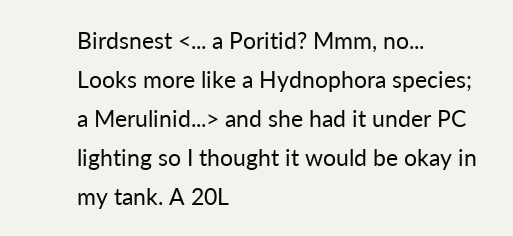Birdsnest <... a Poritid? Mmm, no... Looks more like a Hydnophora species; a Merulinid...> and she had it under PC lighting so I thought it would be okay in my tank. A 20L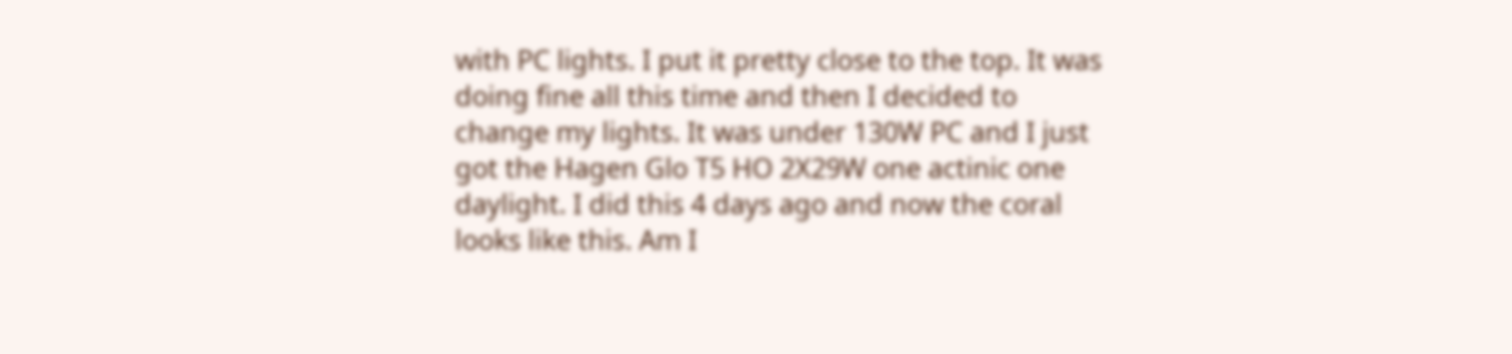with PC lights. I put it pretty close to the top. It was doing fine all this time and then I decided to change my lights. It was under 130W PC and I just got the Hagen Glo T5 HO 2X29W one actinic one daylight. I did this 4 days ago and now the coral looks like this. Am I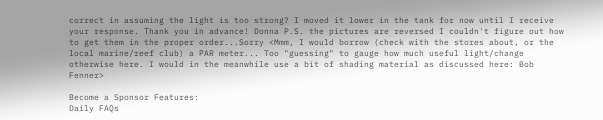correct in assuming the light is too strong? I moved it lower in the tank for now until I receive your response. Thank you in advance! Donna P.S. the pictures are reversed I couldn't figure out how to get them in the proper order...Sorry <Mmm, I would borrow (check with the stores about, or the local marine/reef club) a PAR meter... Too "guessing" to gauge how much useful light/change otherwise here. I would in the meanwhile use a bit of shading material as discussed here: Bob Fenner>

Become a Sponsor Features:
Daily FAQs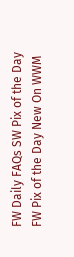FW Daily FAQs SW Pix of the Day FW Pix of the Day New On WWM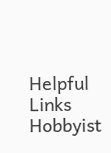Helpful Links Hobbyist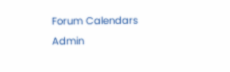Forum Calendars Admin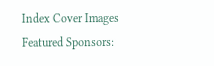Index Cover Images
Featured Sponsors: